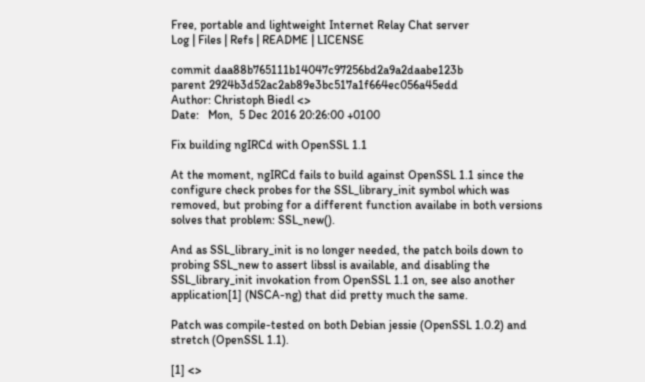Free, portable and lightweight Internet Relay Chat server
Log | Files | Refs | README | LICENSE

commit daa88b765111b14047c97256bd2a9a2daabe123b
parent 2924b3d52ac2ab89e3bc517a1f664ec056a45edd
Author: Christoph Biedl <>
Date:   Mon,  5 Dec 2016 20:26:00 +0100

Fix building ngIRCd with OpenSSL 1.1

At the moment, ngIRCd fails to build against OpenSSL 1.1 since the
configure check probes for the SSL_library_init symbol which was
removed, but probing for a different function availabe in both versions
solves that problem: SSL_new().

And as SSL_library_init is no longer needed, the patch boils down to
probing SSL_new to assert libssl is available, and disabling the
SSL_library_init invokation from OpenSSL 1.1 on, see also another
application[1] (NSCA-ng) that did pretty much the same.

Patch was compile-tested on both Debian jessie (OpenSSL 1.0.2) and
stretch (OpenSSL 1.1).

[1] <>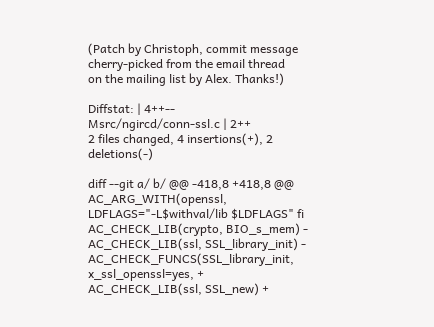(Patch by Christoph, commit message cherry-picked from the email thread
on the mailing list by Alex. Thanks!)

Diffstat: | 4++--
Msrc/ngircd/conn-ssl.c | 2++
2 files changed, 4 insertions(+), 2 deletions(-)

diff --git a/ b/ @@ -418,8 +418,8 @@ AC_ARG_WITH(openssl, LDFLAGS="-L$withval/lib $LDFLAGS" fi AC_CHECK_LIB(crypto, BIO_s_mem) - AC_CHECK_LIB(ssl, SSL_library_init) - AC_CHECK_FUNCS(SSL_library_init, x_ssl_openssl=yes, + AC_CHECK_LIB(ssl, SSL_new) +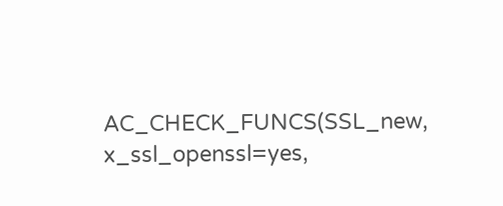AC_CHECK_FUNCS(SSL_new, x_ssl_openssl=yes,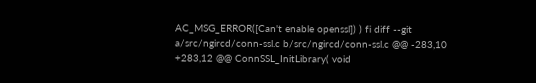AC_MSG_ERROR([Can't enable openssl]) ) fi diff --git a/src/ngircd/conn-ssl.c b/src/ngircd/conn-ssl.c @@ -283,10 +283,12 @@ ConnSSL_InitLibrary( void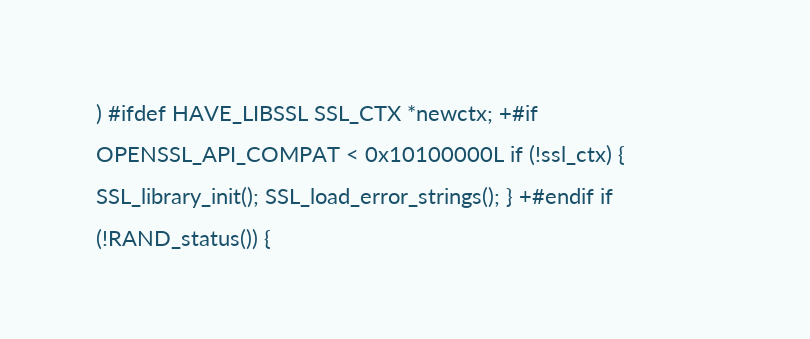) #ifdef HAVE_LIBSSL SSL_CTX *newctx; +#if OPENSSL_API_COMPAT < 0x10100000L if (!ssl_ctx) { SSL_library_init(); SSL_load_error_strings(); } +#endif if (!RAND_status()) {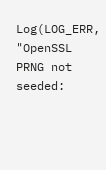Log(LOG_ERR, "OpenSSL PRNG not seeded: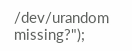/dev/urandom missing?");